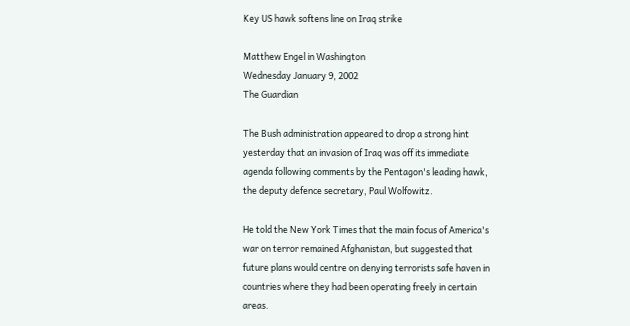Key US hawk softens line on Iraq strike

Matthew Engel in Washington
Wednesday January 9, 2002
The Guardian

The Bush administration appeared to drop a strong hint yesterday that an invasion of Iraq was off its immediate agenda following comments by the Pentagon's leading hawk, the deputy defence secretary, Paul Wolfowitz.

He told the New York Times that the main focus of America's war on terror remained Afghanistan, but suggested that future plans would centre on denying terrorists safe haven in countries where they had been operating freely in certain areas.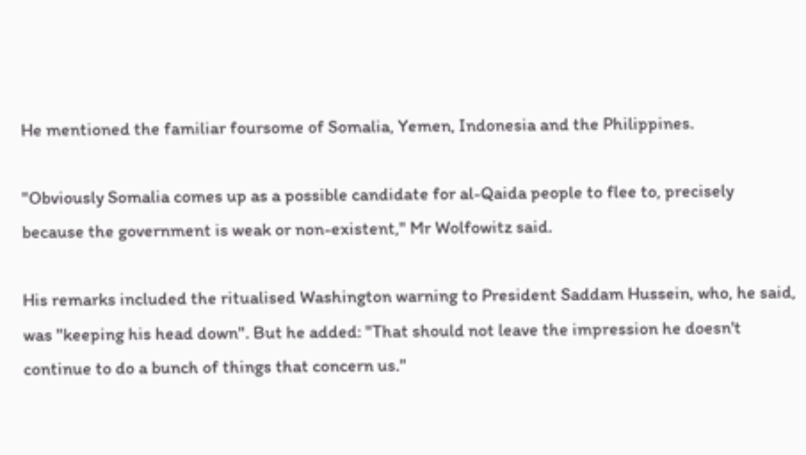He mentioned the familiar foursome of Somalia, Yemen, Indonesia and the Philippines.

"Obviously Somalia comes up as a possible candidate for al-Qaida people to flee to, precisely because the government is weak or non-existent," Mr Wolfowitz said.

His remarks included the ritualised Washington warning to President Saddam Hussein, who, he said, was "keeping his head down". But he added: "That should not leave the impression he doesn't continue to do a bunch of things that concern us."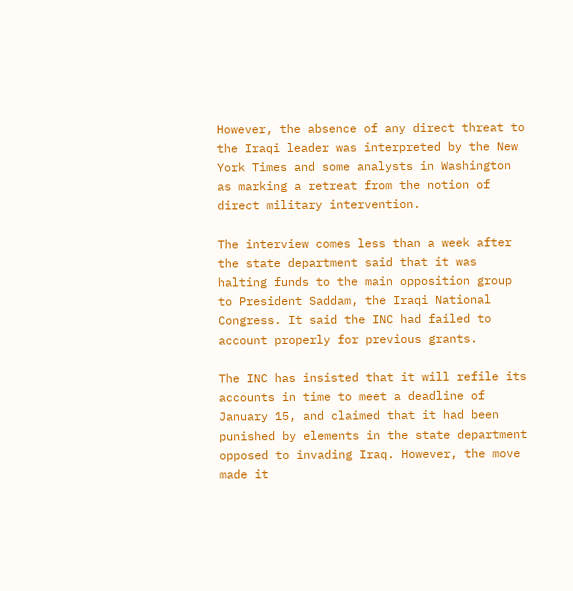However, the absence of any direct threat to the Iraqi leader was interpreted by the New York Times and some analysts in Washington as marking a retreat from the notion of direct military intervention.

The interview comes less than a week after the state department said that it was halting funds to the main opposition group to President Saddam, the Iraqi National Congress. It said the INC had failed to account properly for previous grants.

The INC has insisted that it will refile its accounts in time to meet a deadline of January 15, and claimed that it had been punished by elements in the state department opposed to invading Iraq. However, the move made it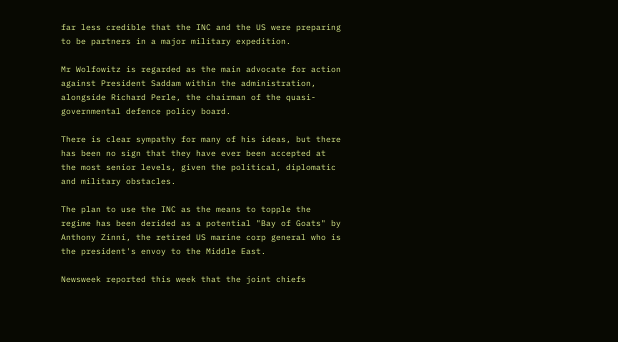far less credible that the INC and the US were preparing to be partners in a major military expedition.

Mr Wolfowitz is regarded as the main advocate for action against President Saddam within the administration, alongside Richard Perle, the chairman of the quasi-governmental defence policy board.

There is clear sympathy for many of his ideas, but there has been no sign that they have ever been accepted at the most senior levels, given the political, diplomatic and military obstacles.

The plan to use the INC as the means to topple the regime has been derided as a potential "Bay of Goats" by Anthony Zinni, the retired US marine corp general who is the president's envoy to the Middle East.

Newsweek reported this week that the joint chiefs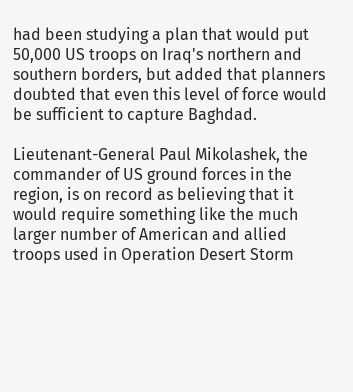had been studying a plan that would put 50,000 US troops on Iraq's northern and southern borders, but added that planners doubted that even this level of force would be sufficient to capture Baghdad.

Lieutenant-General Paul Mikolashek, the commander of US ground forces in the region, is on record as believing that it would require something like the much larger number of American and allied troops used in Operation Desert Storm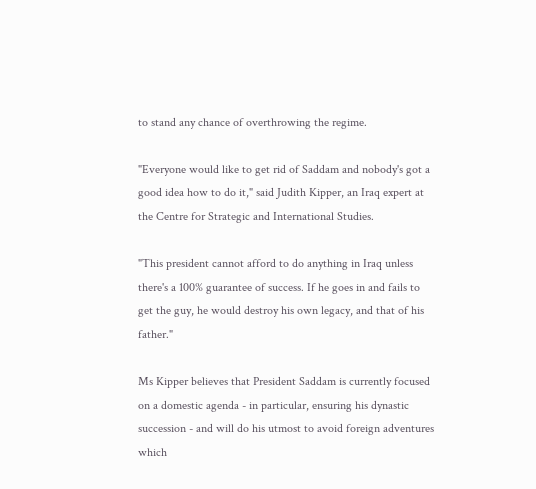to stand any chance of overthrowing the regime.

"Everyone would like to get rid of Saddam and nobody's got a good idea how to do it," said Judith Kipper, an Iraq expert at the Centre for Strategic and International Studies.

"This president cannot afford to do anything in Iraq unless there's a 100% guarantee of success. If he goes in and fails to get the guy, he would destroy his own legacy, and that of his father."

Ms Kipper believes that President Saddam is currently focused on a domestic agenda - in particular, ensuring his dynastic succession - and will do his utmost to avoid foreign adventures which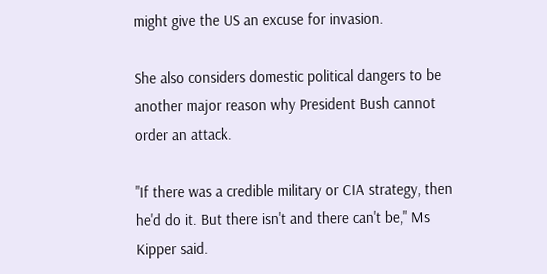might give the US an excuse for invasion.

She also considers domestic political dangers to be another major reason why President Bush cannot order an attack.

"If there was a credible military or CIA strategy, then he'd do it. But there isn't and there can't be," Ms Kipper said.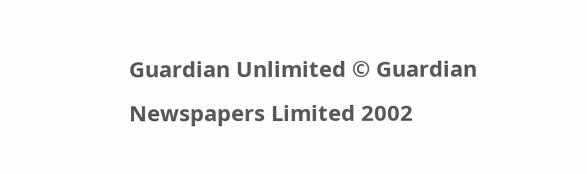Guardian Unlimited © Guardian Newspapers Limited 2002